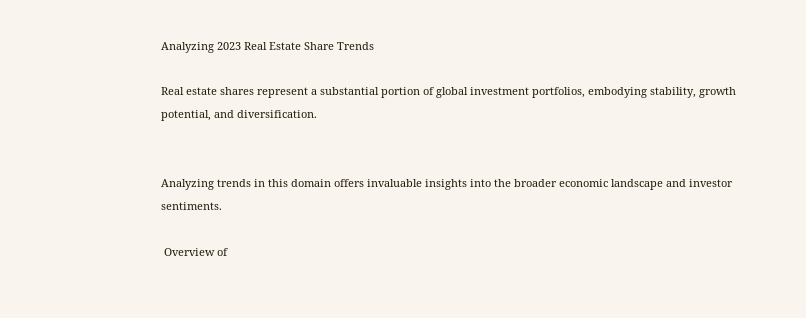Analyzing 2023 Real Estate Share Trends

Real estate shares represent a substantial portion of global investment portfolios, embodying stability, growth potential, and diversification.


Analyzing trends in this domain offers invaluable insights into the broader economic landscape and investor sentiments.

 Overview of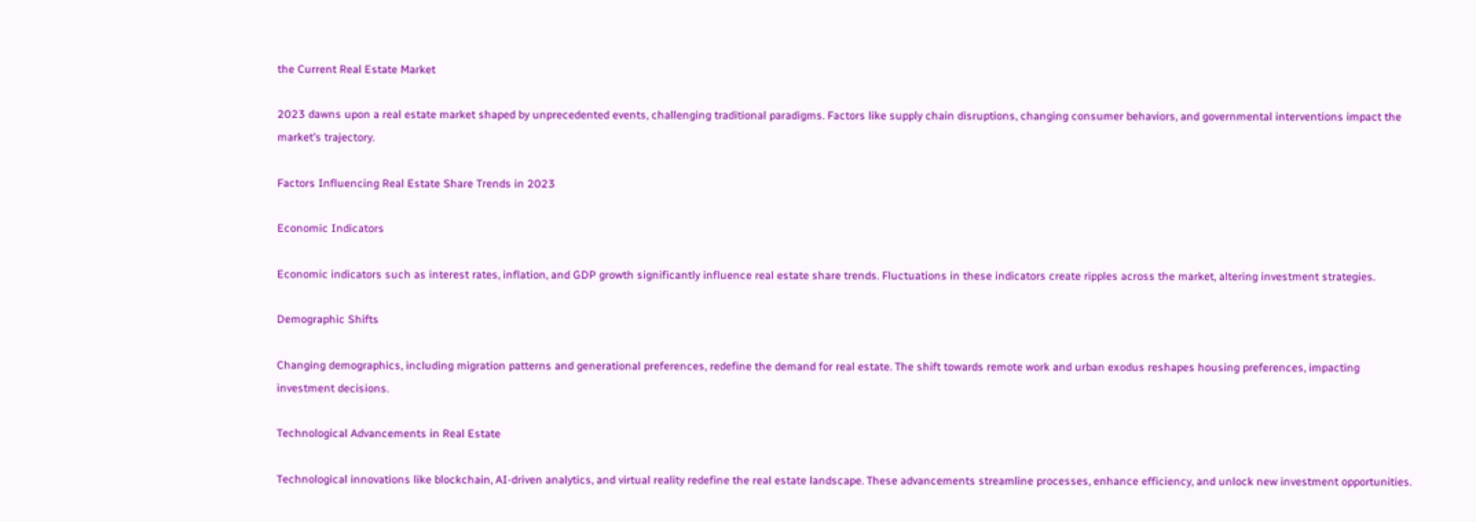the Current Real Estate Market

2023 dawns upon a real estate market shaped by unprecedented events, challenging traditional paradigms. Factors like supply chain disruptions, changing consumer behaviors, and governmental interventions impact the market’s trajectory.

Factors Influencing Real Estate Share Trends in 2023

Economic Indicators

Economic indicators such as interest rates, inflation, and GDP growth significantly influence real estate share trends. Fluctuations in these indicators create ripples across the market, altering investment strategies.

Demographic Shifts

Changing demographics, including migration patterns and generational preferences, redefine the demand for real estate. The shift towards remote work and urban exodus reshapes housing preferences, impacting investment decisions.

Technological Advancements in Real Estate

Technological innovations like blockchain, AI-driven analytics, and virtual reality redefine the real estate landscape. These advancements streamline processes, enhance efficiency, and unlock new investment opportunities.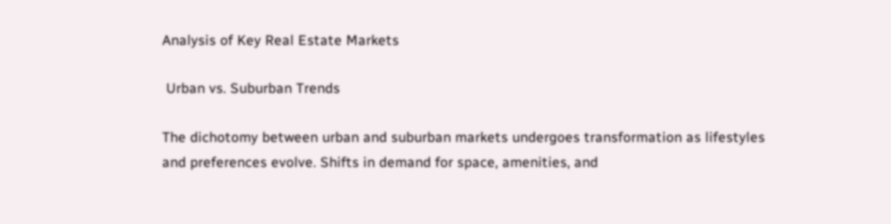Analysis of Key Real Estate Markets

 Urban vs. Suburban Trends

The dichotomy between urban and suburban markets undergoes transformation as lifestyles and preferences evolve. Shifts in demand for space, amenities, and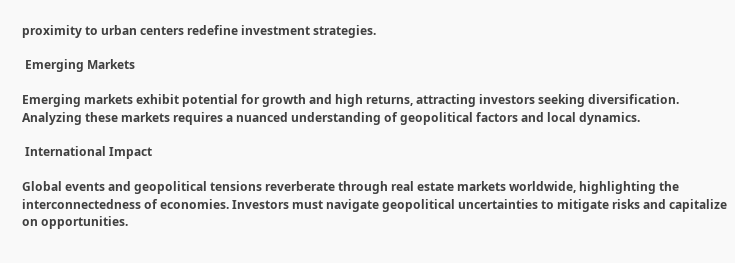proximity to urban centers redefine investment strategies.

 Emerging Markets

Emerging markets exhibit potential for growth and high returns, attracting investors seeking diversification. Analyzing these markets requires a nuanced understanding of geopolitical factors and local dynamics.

 International Impact

Global events and geopolitical tensions reverberate through real estate markets worldwide, highlighting the interconnectedness of economies. Investors must navigate geopolitical uncertainties to mitigate risks and capitalize on opportunities.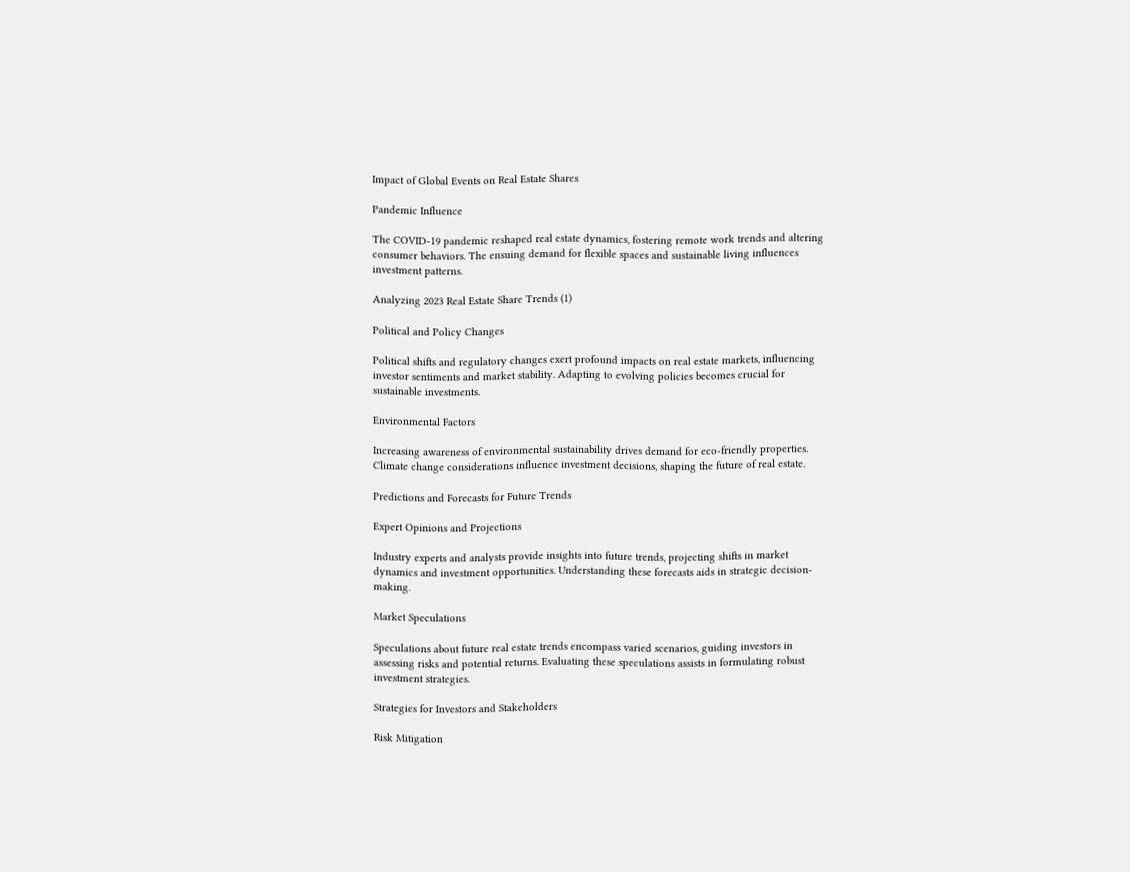Impact of Global Events on Real Estate Shares

Pandemic Influence

The COVID-19 pandemic reshaped real estate dynamics, fostering remote work trends and altering consumer behaviors. The ensuing demand for flexible spaces and sustainable living influences investment patterns.

Analyzing 2023 Real Estate Share Trends (1)

Political and Policy Changes

Political shifts and regulatory changes exert profound impacts on real estate markets, influencing investor sentiments and market stability. Adapting to evolving policies becomes crucial for sustainable investments.

Environmental Factors

Increasing awareness of environmental sustainability drives demand for eco-friendly properties. Climate change considerations influence investment decisions, shaping the future of real estate.

Predictions and Forecasts for Future Trends

Expert Opinions and Projections

Industry experts and analysts provide insights into future trends, projecting shifts in market dynamics and investment opportunities. Understanding these forecasts aids in strategic decision-making.

Market Speculations

Speculations about future real estate trends encompass varied scenarios, guiding investors in assessing risks and potential returns. Evaluating these speculations assists in formulating robust investment strategies.

Strategies for Investors and Stakeholders

Risk Mitigation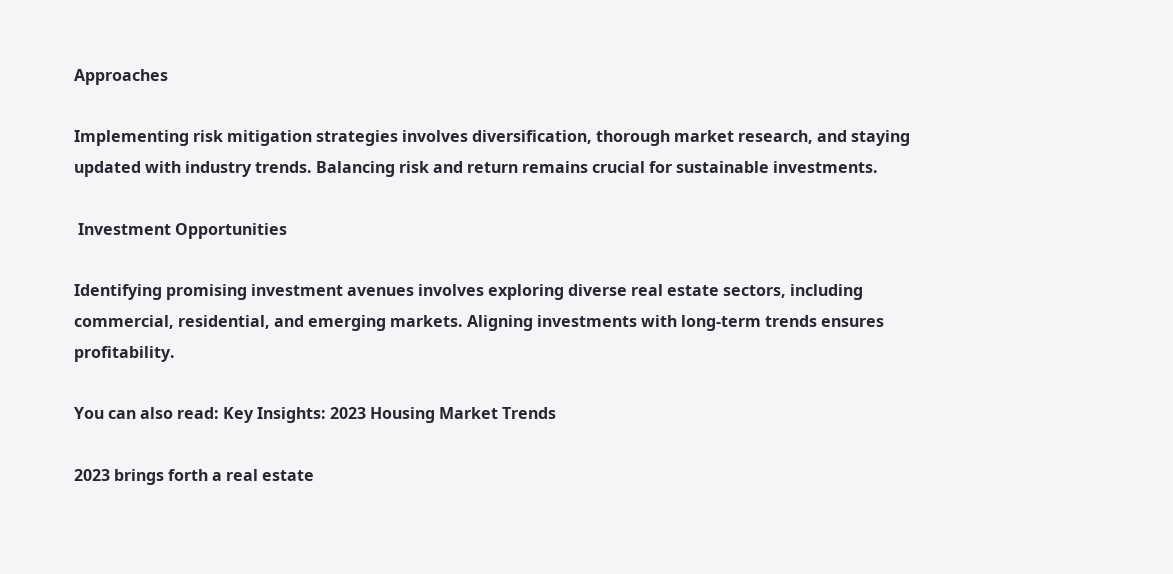Approaches

Implementing risk mitigation strategies involves diversification, thorough market research, and staying updated with industry trends. Balancing risk and return remains crucial for sustainable investments.

 Investment Opportunities

Identifying promising investment avenues involves exploring diverse real estate sectors, including commercial, residential, and emerging markets. Aligning investments with long-term trends ensures profitability.

You can also read: Key Insights: 2023 Housing Market Trends

2023 brings forth a real estate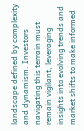landscape defined by complexity and dynamism. Investors navigating this terrain must remain vigilant, leveraging insights into evolving trends and market shifts to make informed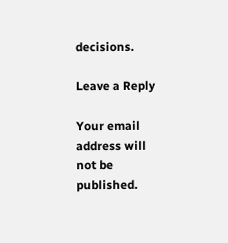decisions.

Leave a Reply

Your email address will not be published.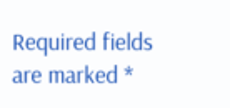Required fields are marked *